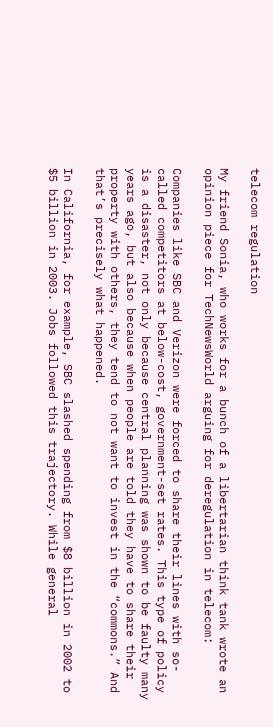telecom regulation

My friend Sonia, who works for a bunch of a libertarian think tank wrote an opinion piece for TechNewsWorld arguing for deregulation in telecom:

Companies like SBC and Verizon were forced to share their lines with so-called competitors at below-cost, government-set rates. This type of policy is a disaster, not only because central planning was shown to be faulty many years ago, but also because when people are told they have to share their property with others, they tend to not want to invest in the “commons.” And that’s precisely what happened.

In California, for example, SBC slashed spending from $8 billion in 2002 to $5 billion in 2003. Jobs followed this trajectory. While general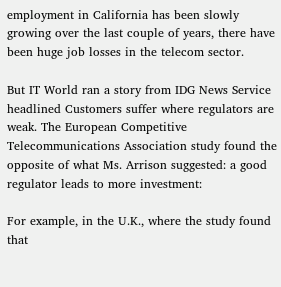employment in California has been slowly growing over the last couple of years, there have been huge job losses in the telecom sector.

But IT World ran a story from IDG News Service headlined Customers suffer where regulators are weak. The European Competitive Telecommunications Association study found the opposite of what Ms. Arrison suggested: a good regulator leads to more investment:

For example, in the U.K., where the study found that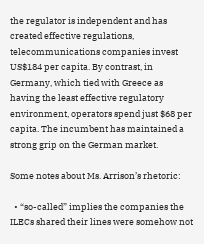the regulator is independent and has created effective regulations, telecommunications companies invest US$184 per capita. By contrast, in Germany, which tied with Greece as having the least effective regulatory environment, operators spend just $68 per capita. The incumbent has maintained a strong grip on the German market.

Some notes about Ms. Arrison’s rhetoric:

  • “so-called” implies the companies the ILECs shared their lines were somehow not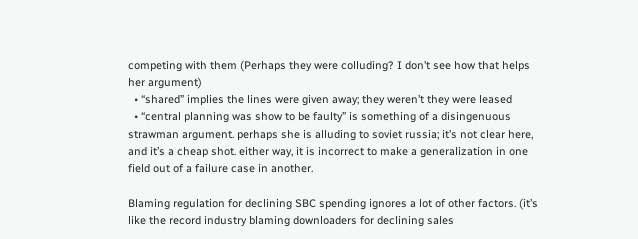competing with them (Perhaps they were colluding? I don’t see how that helps her argument)
  • “shared” implies the lines were given away; they weren’t they were leased
  • “central planning was show to be faulty” is something of a disingenuous strawman argument. perhaps she is alluding to soviet russia; it’s not clear here, and it’s a cheap shot. either way, it is incorrect to make a generalization in one field out of a failure case in another.

Blaming regulation for declining SBC spending ignores a lot of other factors. (it’s like the record industry blaming downloaders for declining sales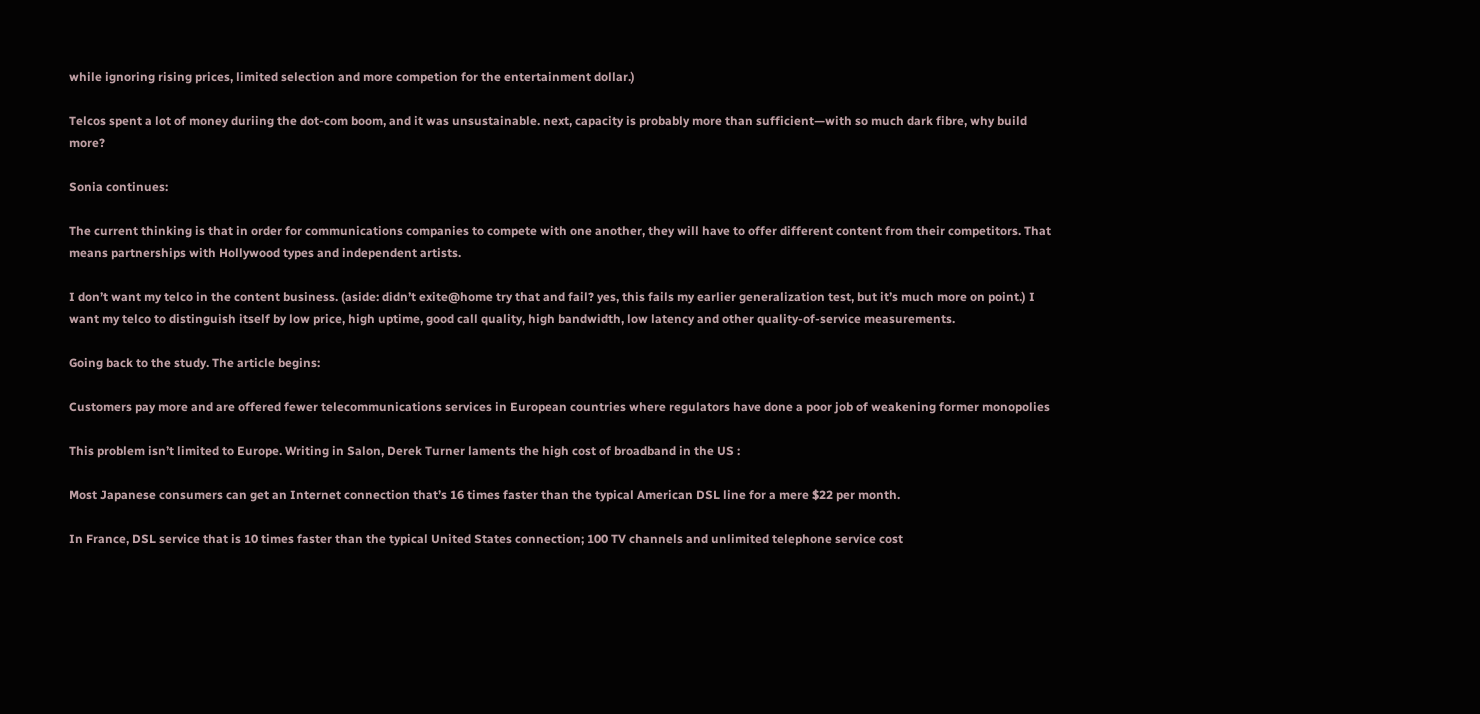while ignoring rising prices, limited selection and more competion for the entertainment dollar.)

Telcos spent a lot of money duriing the dot-com boom, and it was unsustainable. next, capacity is probably more than sufficient—with so much dark fibre, why build more?

Sonia continues:

The current thinking is that in order for communications companies to compete with one another, they will have to offer different content from their competitors. That means partnerships with Hollywood types and independent artists.

I don’t want my telco in the content business. (aside: didn’t exite@home try that and fail? yes, this fails my earlier generalization test, but it’s much more on point.) I want my telco to distinguish itself by low price, high uptime, good call quality, high bandwidth, low latency and other quality-of-service measurements.

Going back to the study. The article begins:

Customers pay more and are offered fewer telecommunications services in European countries where regulators have done a poor job of weakening former monopolies

This problem isn’t limited to Europe. Writing in Salon, Derek Turner laments the high cost of broadband in the US :

Most Japanese consumers can get an Internet connection that’s 16 times faster than the typical American DSL line for a mere $22 per month.

In France, DSL service that is 10 times faster than the typical United States connection; 100 TV channels and unlimited telephone service cost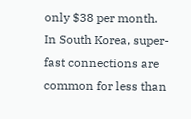only $38 per month. In South Korea, super-fast connections are common for less than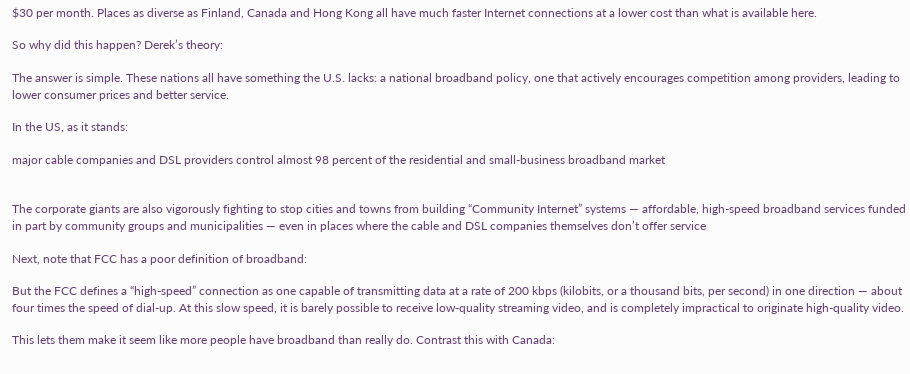$30 per month. Places as diverse as Finland, Canada and Hong Kong all have much faster Internet connections at a lower cost than what is available here.

So why did this happen? Derek’s theory:

The answer is simple. These nations all have something the U.S. lacks: a national broadband policy, one that actively encourages competition among providers, leading to lower consumer prices and better service.

In the US, as it stands:

major cable companies and DSL providers control almost 98 percent of the residential and small-business broadband market


The corporate giants are also vigorously fighting to stop cities and towns from building “Community Internet” systems — affordable, high-speed broadband services funded in part by community groups and municipalities — even in places where the cable and DSL companies themselves don’t offer service

Next, note that FCC has a poor definition of broadband:

But the FCC defines a “high-speed” connection as one capable of transmitting data at a rate of 200 kbps (kilobits, or a thousand bits, per second) in one direction — about four times the speed of dial-up. At this slow speed, it is barely possible to receive low-quality streaming video, and is completely impractical to originate high-quality video.

This lets them make it seem like more people have broadband than really do. Contrast this with Canada: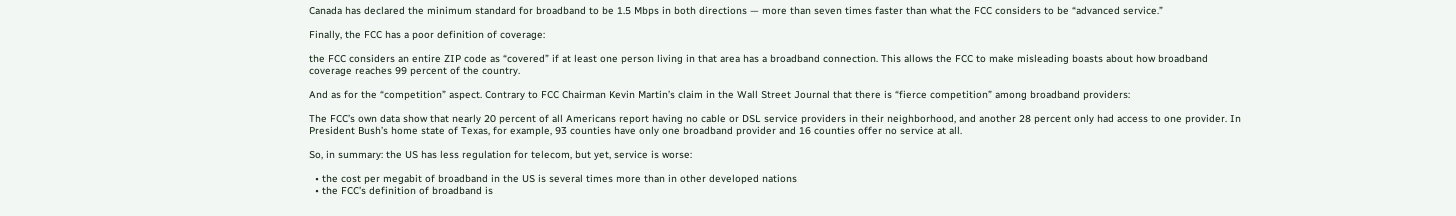Canada has declared the minimum standard for broadband to be 1.5 Mbps in both directions — more than seven times faster than what the FCC considers to be “advanced service.”

Finally, the FCC has a poor definition of coverage:

the FCC considers an entire ZIP code as “covered” if at least one person living in that area has a broadband connection. This allows the FCC to make misleading boasts about how broadband coverage reaches 99 percent of the country.

And as for the “competition” aspect. Contrary to FCC Chairman Kevin Martin’s claim in the Wall Street Journal that there is “fierce competition” among broadband providers:

The FCC’s own data show that nearly 20 percent of all Americans report having no cable or DSL service providers in their neighborhood, and another 28 percent only had access to one provider. In President Bush’s home state of Texas, for example, 93 counties have only one broadband provider and 16 counties offer no service at all.

So, in summary: the US has less regulation for telecom, but yet, service is worse:

  • the cost per megabit of broadband in the US is several times more than in other developed nations
  • the FCC’s definition of broadband is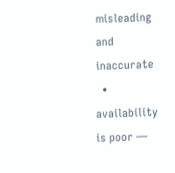misleading and inaccurate
  • availability is poor —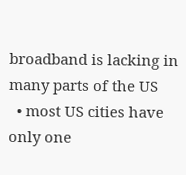broadband is lacking in many parts of the US
  • most US cities have only one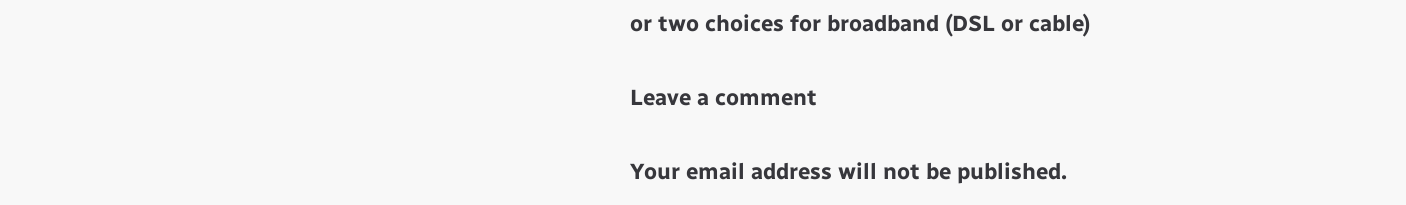or two choices for broadband (DSL or cable)

Leave a comment

Your email address will not be published.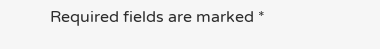Required fields are marked *